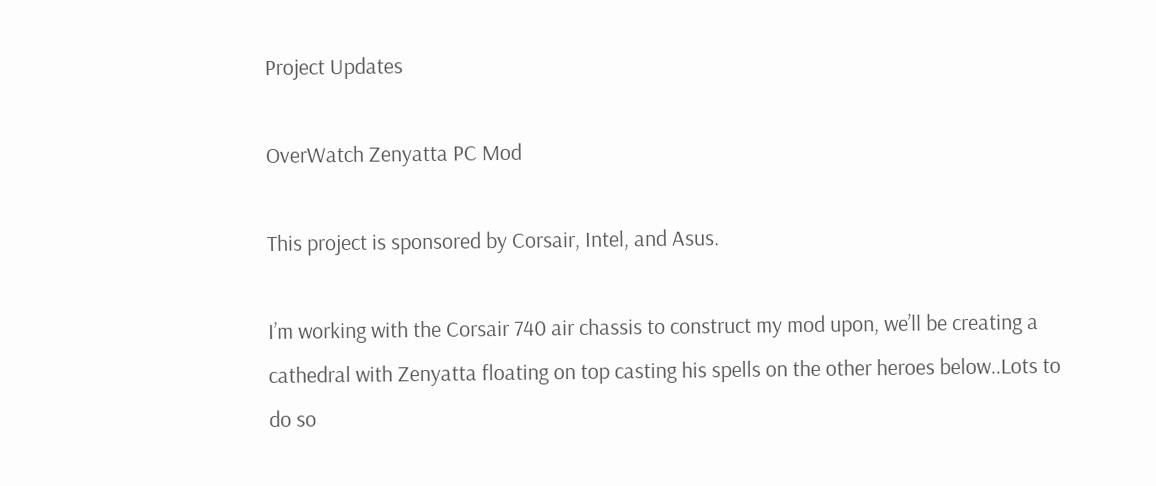Project Updates

OverWatch Zenyatta PC Mod

This project is sponsored by Corsair, Intel, and Asus.

I’m working with the Corsair 740 air chassis to construct my mod upon, we’ll be creating a cathedral with Zenyatta floating on top casting his spells on the other heroes below..Lots to do so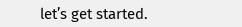let’s get started.